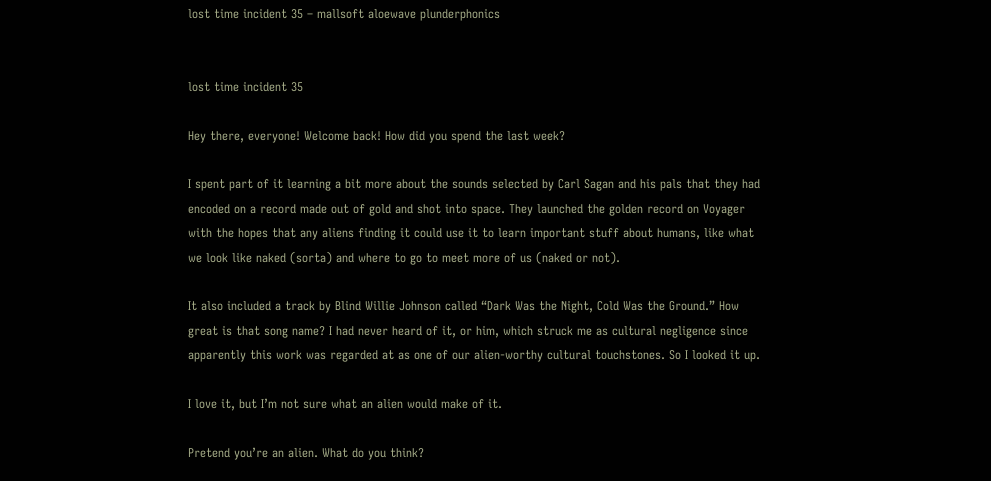lost time incident 35 – mallsoft aloewave plunderphonics


lost time incident 35

Hey there, everyone! Welcome back! How did you spend the last week?

I spent part of it learning a bit more about the sounds selected by Carl Sagan and his pals that they had encoded on a record made out of gold and shot into space. They launched the golden record on Voyager with the hopes that any aliens finding it could use it to learn important stuff about humans, like what we look like naked (sorta) and where to go to meet more of us (naked or not).

It also included a track by Blind Willie Johnson called “Dark Was the Night, Cold Was the Ground.” How great is that song name? I had never heard of it, or him, which struck me as cultural negligence since apparently this work was regarded at as one of our alien-worthy cultural touchstones. So I looked it up.

I love it, but I’m not sure what an alien would make of it.

Pretend you’re an alien. What do you think?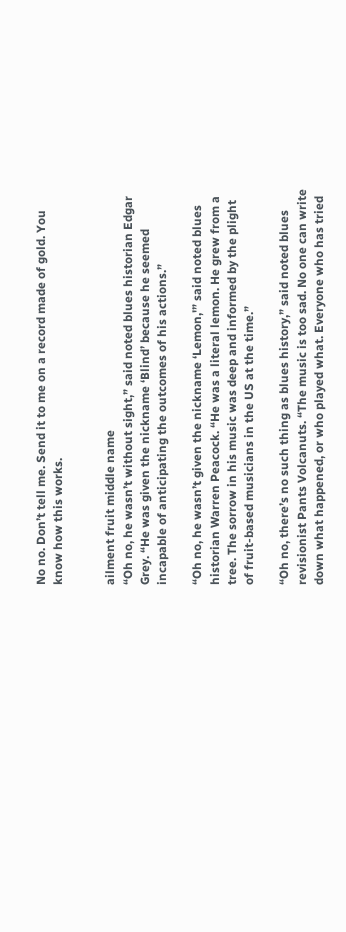No no. Don’t tell me. Send it to me on a record made of gold. You know how this works.


ailment fruit middle name
“Oh no, he wasn’t without sight,” said noted blues historian Edgar Grey. “He was given the nickname ‘Blind’ because he seemed incapable of anticipating the outcomes of his actions.”

“Oh no, he wasn’t given the nickname ‘Lemon,'” said noted blues historian Warren Peacock. “He was a literal lemon. He grew from a tree. The sorrow in his music was deep and informed by the plight of fruit-based musicians in the US at the time.”

“Oh no, there’s no such thing as blues history,” said noted blues revisionist Pants Volcanuts. “The music is too sad. No one can write down what happened, or who played what. Everyone who has tried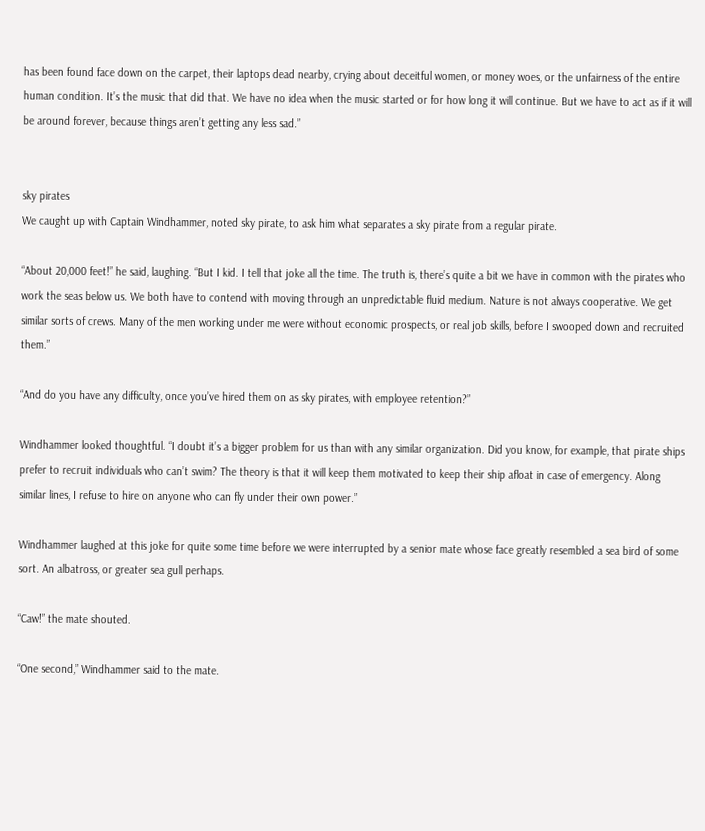has been found face down on the carpet, their laptops dead nearby, crying about deceitful women, or money woes, or the unfairness of the entire human condition. It’s the music that did that. We have no idea when the music started or for how long it will continue. But we have to act as if it will be around forever, because things aren’t getting any less sad.”


sky pirates
We caught up with Captain Windhammer, noted sky pirate, to ask him what separates a sky pirate from a regular pirate.

“About 20,000 feet!” he said, laughing. “But I kid. I tell that joke all the time. The truth is, there’s quite a bit we have in common with the pirates who work the seas below us. We both have to contend with moving through an unpredictable fluid medium. Nature is not always cooperative. We get similar sorts of crews. Many of the men working under me were without economic prospects, or real job skills, before I swooped down and recruited them.”

“And do you have any difficulty, once you’ve hired them on as sky pirates, with employee retention?”

Windhammer looked thoughtful. “I doubt it’s a bigger problem for us than with any similar organization. Did you know, for example, that pirate ships prefer to recruit individuals who can’t swim? The theory is that it will keep them motivated to keep their ship afloat in case of emergency. Along similar lines, I refuse to hire on anyone who can fly under their own power.”

Windhammer laughed at this joke for quite some time before we were interrupted by a senior mate whose face greatly resembled a sea bird of some sort. An albatross, or greater sea gull perhaps.

“Caw!” the mate shouted.

“One second,” Windhammer said to the mate.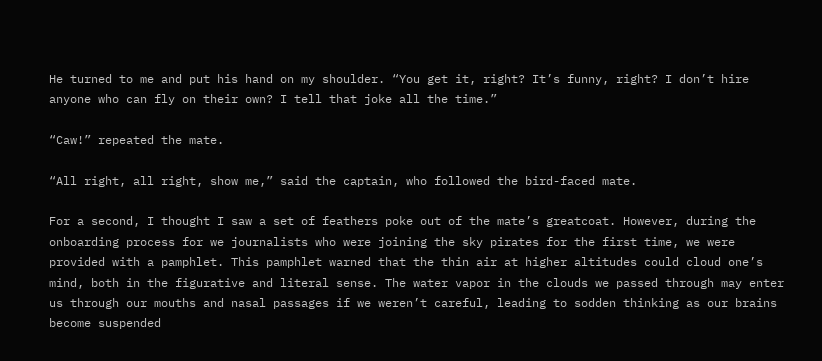He turned to me and put his hand on my shoulder. “You get it, right? It’s funny, right? I don’t hire anyone who can fly on their own? I tell that joke all the time.”

“Caw!” repeated the mate.

“All right, all right, show me,” said the captain, who followed the bird-faced mate.

For a second, I thought I saw a set of feathers poke out of the mate’s greatcoat. However, during the onboarding process for we journalists who were joining the sky pirates for the first time, we were provided with a pamphlet. This pamphlet warned that the thin air at higher altitudes could cloud one’s mind, both in the figurative and literal sense. The water vapor in the clouds we passed through may enter us through our mouths and nasal passages if we weren’t careful, leading to sodden thinking as our brains become suspended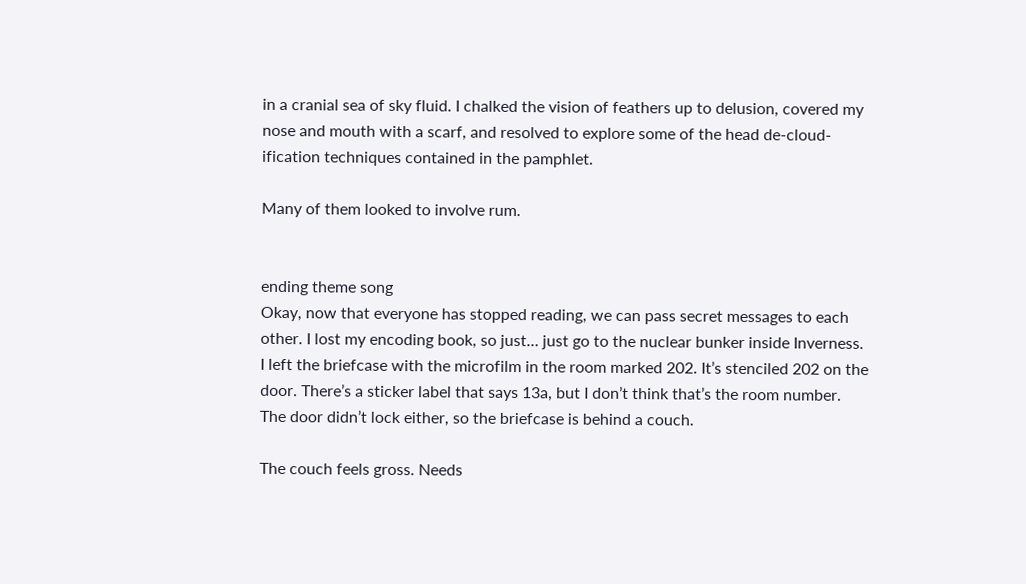in a cranial sea of sky fluid. I chalked the vision of feathers up to delusion, covered my nose and mouth with a scarf, and resolved to explore some of the head de-cloud-ification techniques contained in the pamphlet.

Many of them looked to involve rum.


ending theme song
Okay, now that everyone has stopped reading, we can pass secret messages to each other. I lost my encoding book, so just… just go to the nuclear bunker inside Inverness. I left the briefcase with the microfilm in the room marked 202. It’s stenciled 202 on the door. There’s a sticker label that says 13a, but I don’t think that’s the room number. The door didn’t lock either, so the briefcase is behind a couch.

The couch feels gross. Needs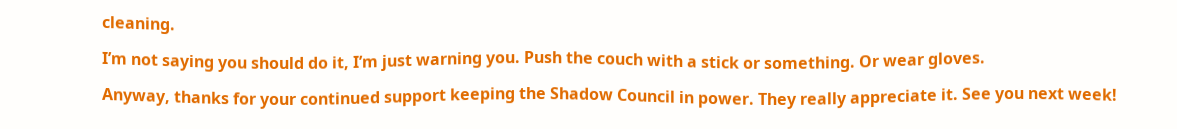cleaning.

I’m not saying you should do it, I’m just warning you. Push the couch with a stick or something. Or wear gloves.

Anyway, thanks for your continued support keeping the Shadow Council in power. They really appreciate it. See you next week!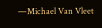—Michael Van Vleet